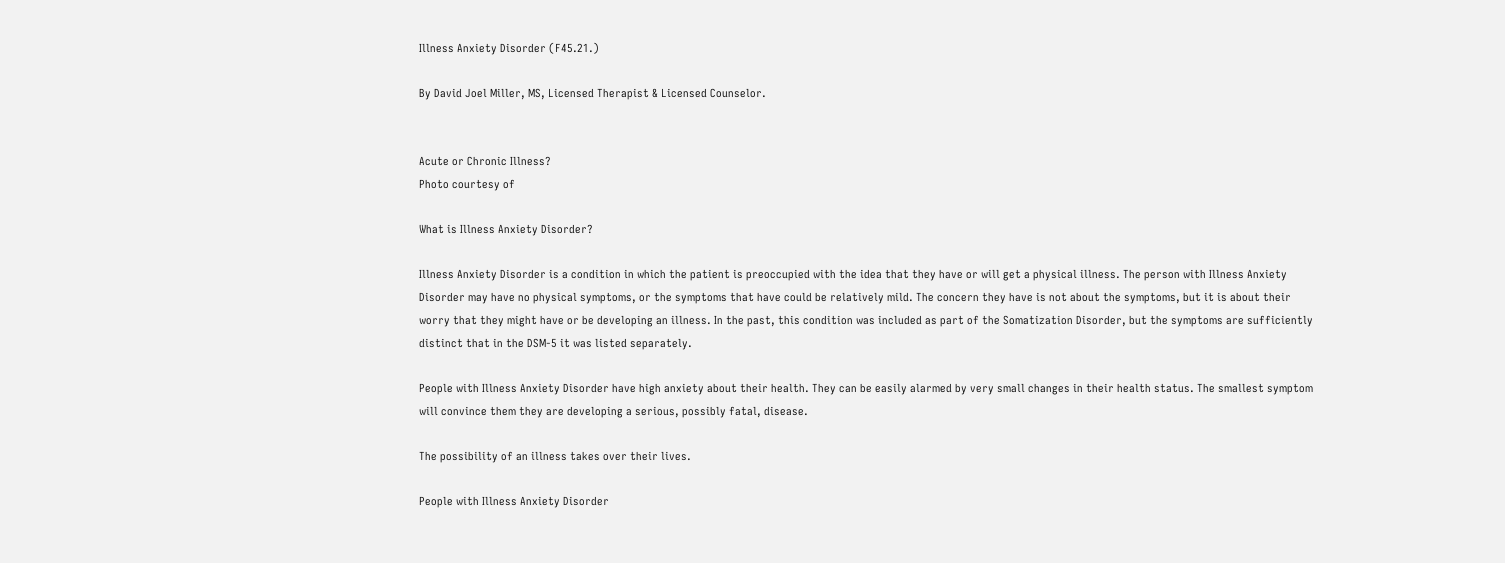Illness Anxiety Disorder (F45.21.)

By David Joel Miller, MS, Licensed Therapist & Licensed Counselor.


Acute or Chronic Illness?
Photo courtesy of

What is Illness Anxiety Disorder?

Illness Anxiety Disorder is a condition in which the patient is preoccupied with the idea that they have or will get a physical illness. The person with Illness Anxiety Disorder may have no physical symptoms, or the symptoms that have could be relatively mild. The concern they have is not about the symptoms, but it is about their worry that they might have or be developing an illness. In the past, this condition was included as part of the Somatization Disorder, but the symptoms are sufficiently distinct that in the DSM-5 it was listed separately.

People with Illness Anxiety Disorder have high anxiety about their health. They can be easily alarmed by very small changes in their health status. The smallest symptom will convince them they are developing a serious, possibly fatal, disease.

The possibility of an illness takes over their lives.

People with Illness Anxiety Disorder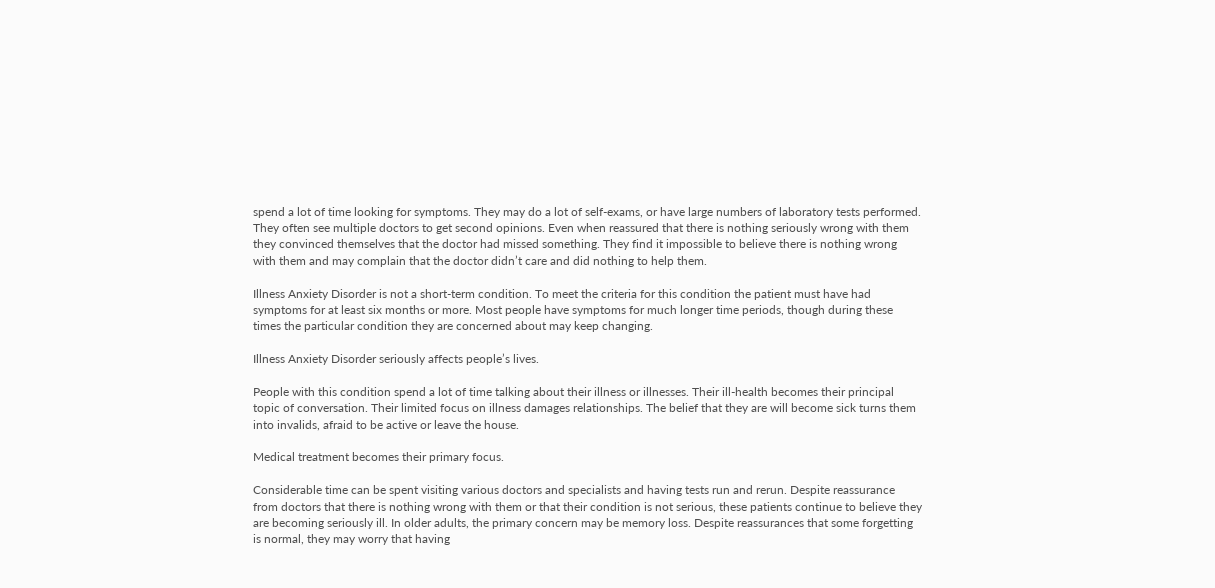spend a lot of time looking for symptoms. They may do a lot of self-exams, or have large numbers of laboratory tests performed. They often see multiple doctors to get second opinions. Even when reassured that there is nothing seriously wrong with them they convinced themselves that the doctor had missed something. They find it impossible to believe there is nothing wrong with them and may complain that the doctor didn’t care and did nothing to help them.

Illness Anxiety Disorder is not a short-term condition. To meet the criteria for this condition the patient must have had symptoms for at least six months or more. Most people have symptoms for much longer time periods, though during these times the particular condition they are concerned about may keep changing.

Illness Anxiety Disorder seriously affects people’s lives.

People with this condition spend a lot of time talking about their illness or illnesses. Their ill-health becomes their principal topic of conversation. Their limited focus on illness damages relationships. The belief that they are will become sick turns them into invalids, afraid to be active or leave the house.

Medical treatment becomes their primary focus.

Considerable time can be spent visiting various doctors and specialists and having tests run and rerun. Despite reassurance from doctors that there is nothing wrong with them or that their condition is not serious, these patients continue to believe they are becoming seriously ill. In older adults, the primary concern may be memory loss. Despite reassurances that some forgetting is normal, they may worry that having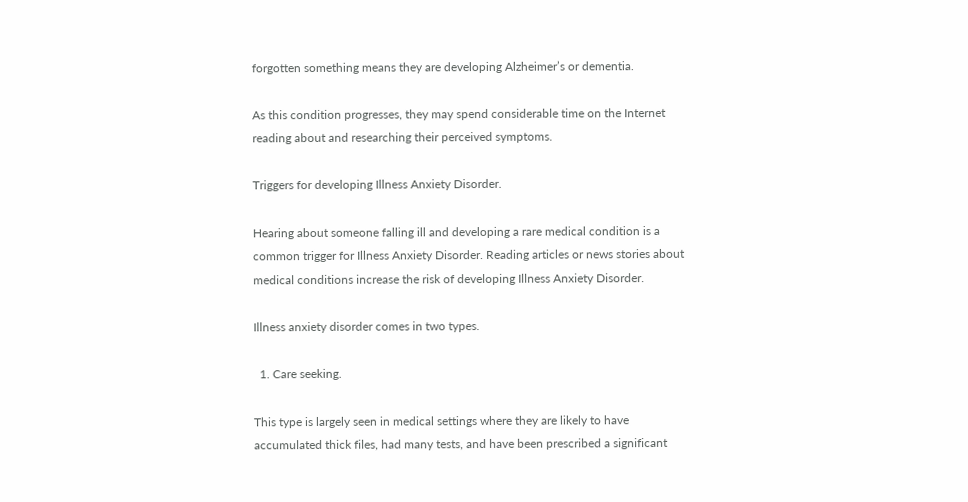forgotten something means they are developing Alzheimer’s or dementia.

As this condition progresses, they may spend considerable time on the Internet reading about and researching their perceived symptoms.

Triggers for developing Illness Anxiety Disorder.

Hearing about someone falling ill and developing a rare medical condition is a common trigger for Illness Anxiety Disorder. Reading articles or news stories about medical conditions increase the risk of developing Illness Anxiety Disorder.

Illness anxiety disorder comes in two types.

  1. Care seeking.

This type is largely seen in medical settings where they are likely to have accumulated thick files, had many tests, and have been prescribed a significant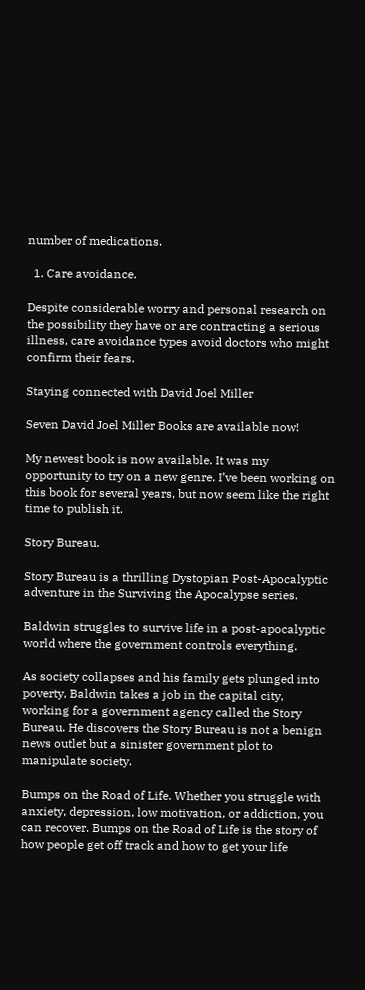number of medications.

  1. Care avoidance.

Despite considerable worry and personal research on the possibility they have or are contracting a serious illness, care avoidance types avoid doctors who might confirm their fears.

Staying connected with David Joel Miller

Seven David Joel Miller Books are available now!

My newest book is now available. It was my opportunity to try on a new genre. I’ve been working on this book for several years, but now seem like the right time to publish it.

Story Bureau.

Story Bureau is a thrilling Dystopian Post-Apocalyptic adventure in the Surviving the Apocalypse series.

Baldwin struggles to survive life in a post-apocalyptic world where the government controls everything.

As society collapses and his family gets plunged into poverty, Baldwin takes a job in the capital city, working for a government agency called the Story Bureau. He discovers the Story Bureau is not a benign news outlet but a sinister government plot to manipulate society.

Bumps on the Road of Life. Whether you struggle with anxiety, depression, low motivation, or addiction, you can recover. Bumps on the Road of Life is the story of how people get off track and how to get your life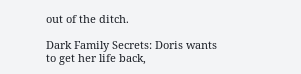out of the ditch.

Dark Family Secrets: Doris wants to get her life back,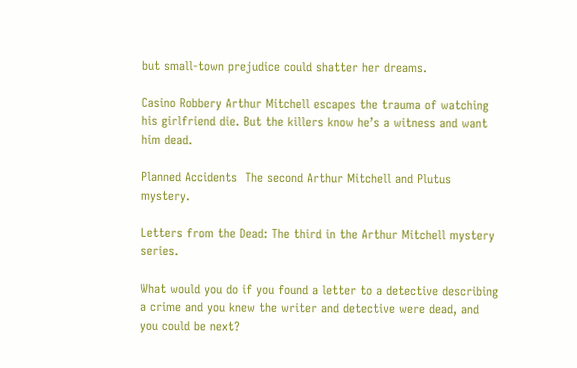but small-town prejudice could shatter her dreams.

Casino Robbery Arthur Mitchell escapes the trauma of watching his girlfriend die. But the killers know he’s a witness and want him dead.

Planned Accidents  The second Arthur Mitchell and Plutus mystery.

Letters from the Dead: The third in the Arthur Mitchell mystery series.

What would you do if you found a letter to a detective describing a crime and you knew the writer and detective were dead, and you could be next?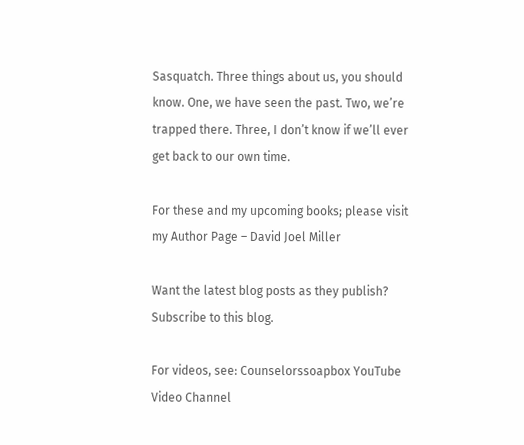Sasquatch. Three things about us, you should know. One, we have seen the past. Two, we’re trapped there. Three, I don’t know if we’ll ever get back to our own time.

For these and my upcoming books; please visit my Author Page – David Joel Miller

Want the latest blog posts as they publish? Subscribe to this blog.

For videos, see: Counselorssoapbox YouTube Video Channel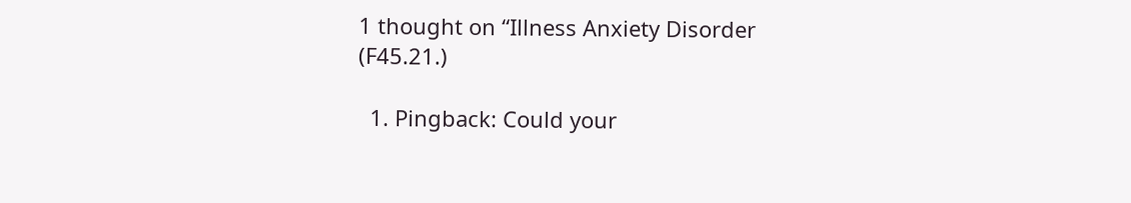1 thought on “Illness Anxiety Disorder (F45.21.)

  1. Pingback: Could your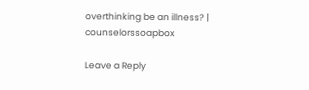overthinking be an illness? | counselorssoapbox

Leave a Reply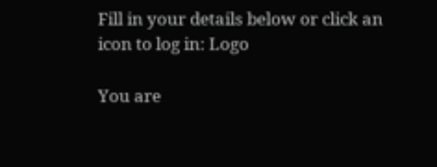Fill in your details below or click an icon to log in: Logo

You are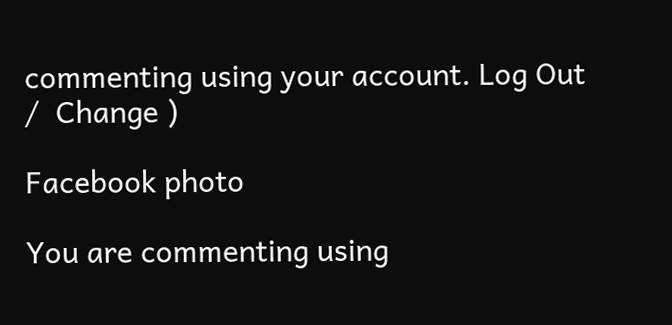commenting using your account. Log Out /  Change )

Facebook photo

You are commenting using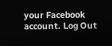your Facebook account. Log Out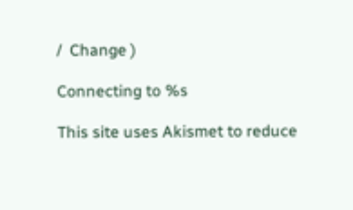/  Change )

Connecting to %s

This site uses Akismet to reduce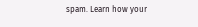spam. Learn how your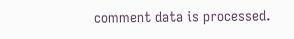comment data is processed.